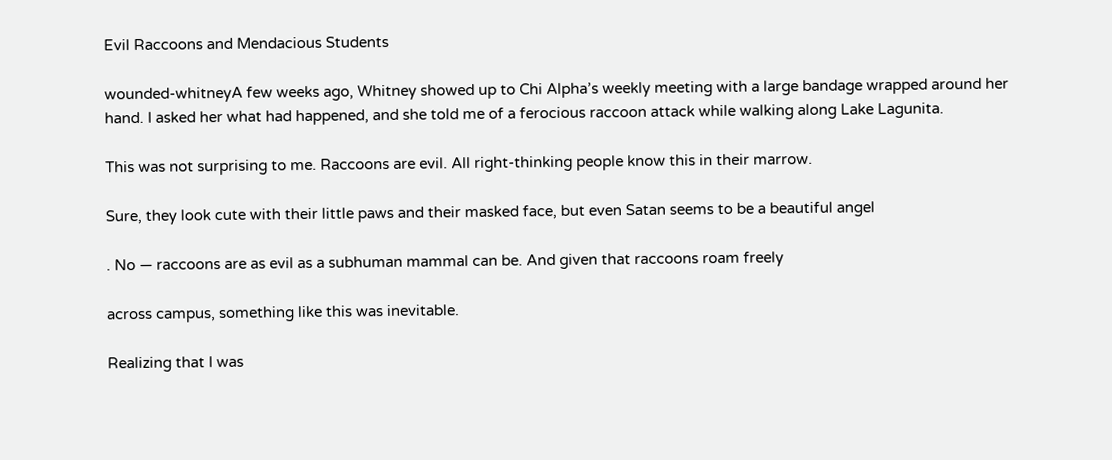Evil Raccoons and Mendacious Students

wounded-whitneyA few weeks ago, Whitney showed up to Chi Alpha’s weekly meeting with a large bandage wrapped around her hand. I asked her what had happened, and she told me of a ferocious raccoon attack while walking along Lake Lagunita.

This was not surprising to me. Raccoons are evil. All right-thinking people know this in their marrow.

Sure, they look cute with their little paws and their masked face, but even Satan seems to be a beautiful angel

. No — raccoons are as evil as a subhuman mammal can be. And given that raccoons roam freely

across campus, something like this was inevitable.

Realizing that I was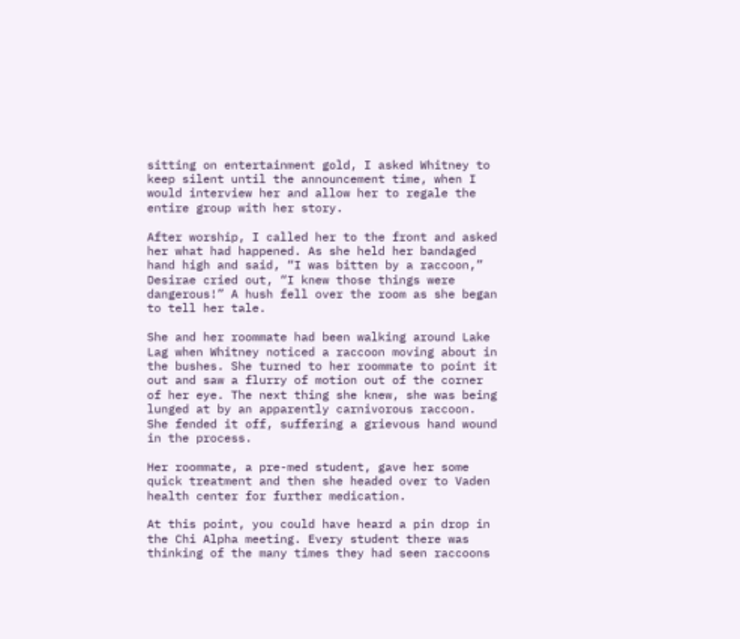sitting on entertainment gold, I asked Whitney to keep silent until the announcement time, when I would interview her and allow her to regale the entire group with her story.

After worship, I called her to the front and asked her what had happened. As she held her bandaged hand high and said, “I was bitten by a raccoon,” Desirae cried out, “I knew those things were dangerous!” A hush fell over the room as she began to tell her tale.

She and her roommate had been walking around Lake Lag when Whitney noticed a raccoon moving about in the bushes. She turned to her roommate to point it out and saw a flurry of motion out of the corner of her eye. The next thing she knew, she was being lunged at by an apparently carnivorous raccoon. She fended it off, suffering a grievous hand wound in the process.

Her roommate, a pre-med student, gave her some quick treatment and then she headed over to Vaden health center for further medication.

At this point, you could have heard a pin drop in the Chi Alpha meeting. Every student there was thinking of the many times they had seen raccoons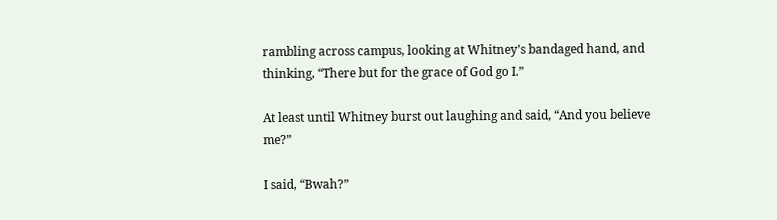rambling across campus, looking at Whitney’s bandaged hand, and thinking, “There but for the grace of God go I.”

At least until Whitney burst out laughing and said, “And you believe me?”

I said, “Bwah?”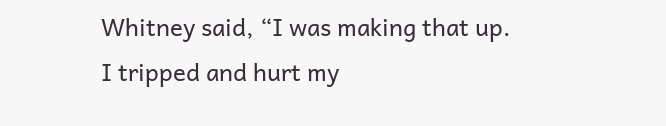Whitney said, “I was making that up. I tripped and hurt my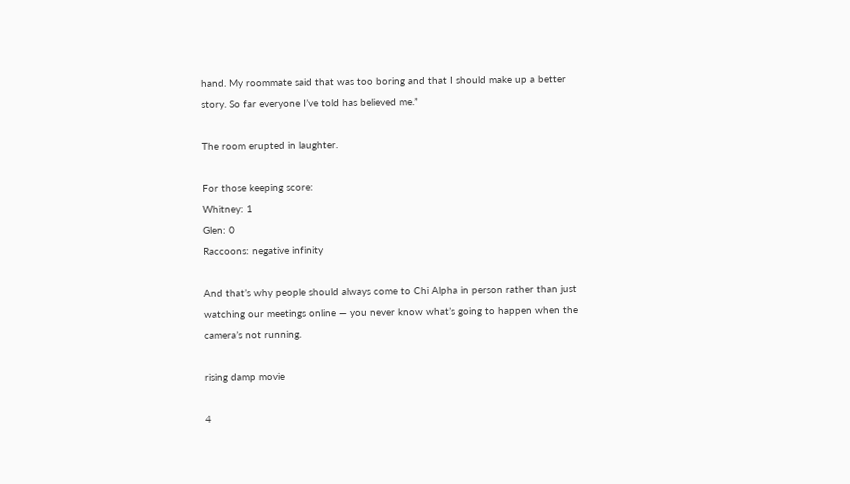hand. My roommate said that was too boring and that I should make up a better story. So far everyone I’ve told has believed me.”

The room erupted in laughter.

For those keeping score:
Whitney: 1
Glen: 0
Raccoons: negative infinity

And that’s why people should always come to Chi Alpha in person rather than just watching our meetings online — you never know what’s going to happen when the camera’s not running.

rising damp movie

4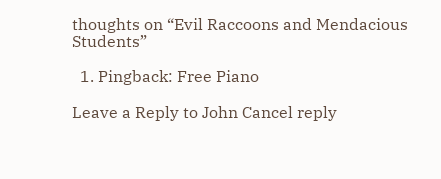thoughts on “Evil Raccoons and Mendacious Students”

  1. Pingback: Free Piano

Leave a Reply to John Cancel reply